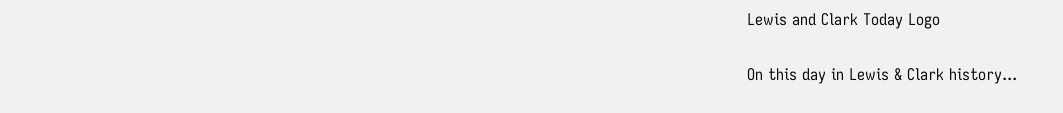Lewis and Clark Today Logo

On this day in Lewis & Clark history...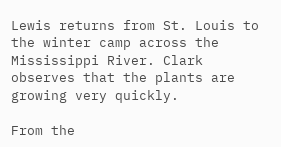Lewis returns from St. Louis to the winter camp across the Mississippi River. Clark observes that the plants are growing very quickly.

From the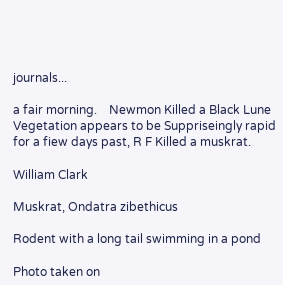journals...

a fair morning.    Newmon Killed a Black Lune    Vegetation appears to be Suppriseingly rapid for a fiew days past, R F Killed a muskrat.

William Clark

Muskrat, Ondatra zibethicus

Rodent with a long tail swimming in a pond

Photo taken on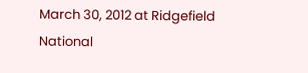March 30, 2012 at Ridgefield National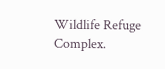Wildlife Refuge Complex.